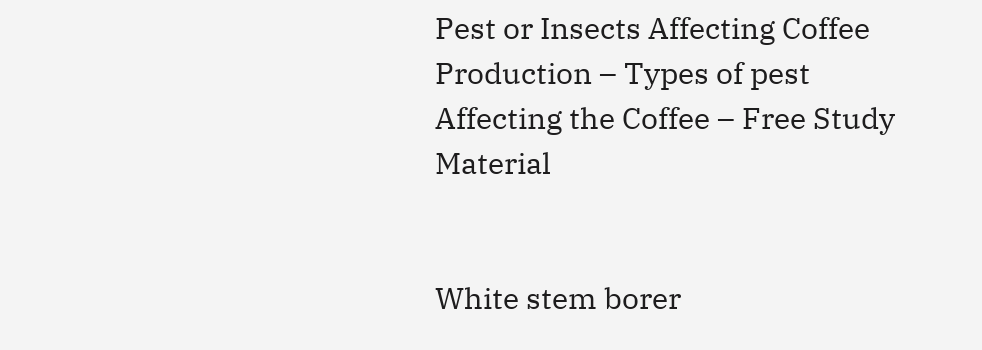Pest or Insects Affecting Coffee Production – Types of pest Affecting the Coffee – Free Study Material


White stem borer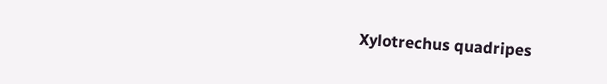Xylotrechus quadripes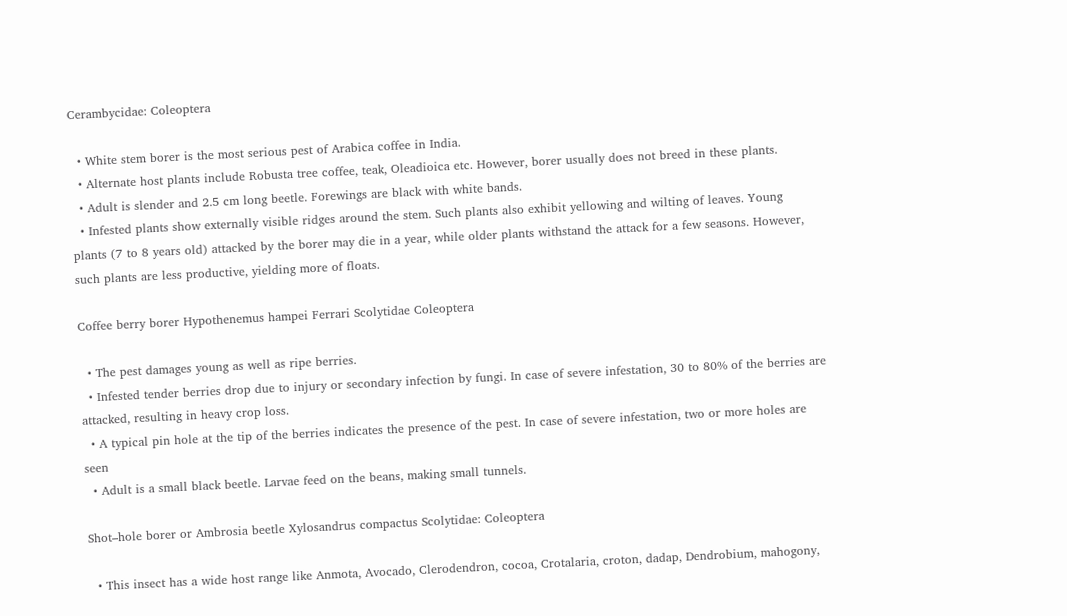Cerambycidae: Coleoptera

  • White stem borer is the most serious pest of Arabica coffee in India.
  • Alternate host plants include Robusta tree coffee, teak, Oleadioica etc. However, borer usually does not breed in these plants.
  • Adult is slender and 2.5 cm long beetle. Forewings are black with white bands.
  • Infested plants show externally visible ridges around the stem. Such plants also exhibit yellowing and wilting of leaves. Young plants (7 to 8 years old) attacked by the borer may die in a year, while older plants withstand the attack for a few seasons. However, such plants are less productive, yielding more of floats.

Coffee berry borer Hypothenemus hampei Ferrari Scolytidae Coleoptera

  • The pest damages young as well as ripe berries.
  • Infested tender berries drop due to injury or secondary infection by fungi. In case of severe infestation, 30 to 80% of the berries are attacked, resulting in heavy crop loss.
  • A typical pin hole at the tip of the berries indicates the presence of the pest. In case of severe infestation, two or more holes are seen
  • Adult is a small black beetle. Larvae feed on the beans, making small tunnels.

Shot–hole borer or Ambrosia beetle Xylosandrus compactus Scolytidae: Coleoptera

  • This insect has a wide host range like Anmota, Avocado, Clerodendron, cocoa, Crotalaria, croton, dadap, Dendrobium, mahogony,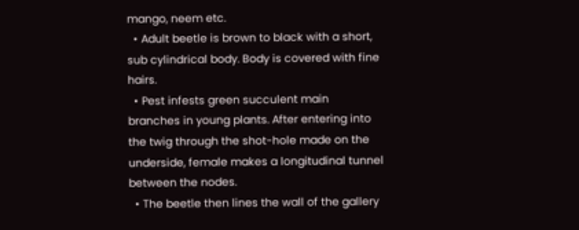mango, neem etc.
  • Adult beetle is brown to black with a short, sub cylindrical body. Body is covered with fine hairs.
  • Pest infests green succulent main branches in young plants. After entering into the twig through the shot-hole made on the underside, female makes a longitudinal tunnel between the nodes.
  • The beetle then lines the wall of the gallery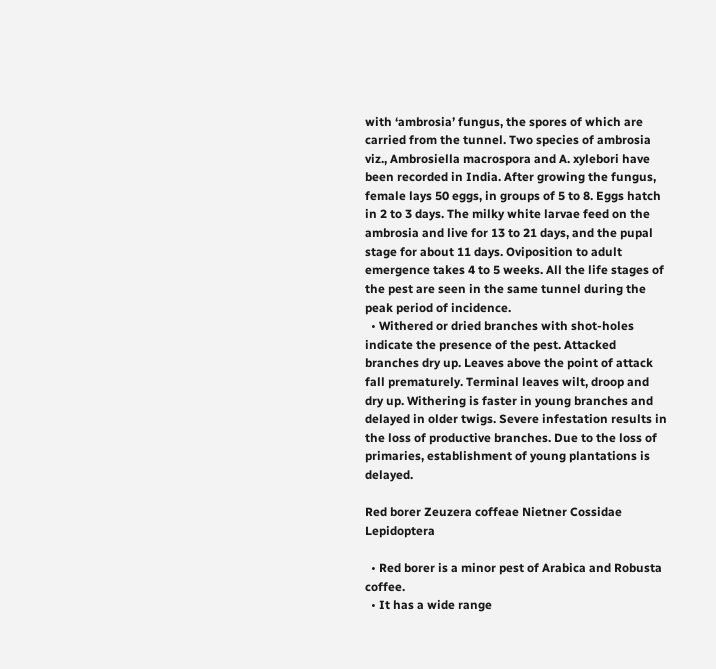with ‘ambrosia’ fungus, the spores of which are carried from the tunnel. Two species of ambrosia viz., Ambrosiella macrospora and A. xylebori have been recorded in India. After growing the fungus, female lays 50 eggs, in groups of 5 to 8. Eggs hatch in 2 to 3 days. The milky white larvae feed on the ambrosia and live for 13 to 21 days, and the pupal stage for about 11 days. Oviposition to adult emergence takes 4 to 5 weeks. All the life stages of the pest are seen in the same tunnel during the peak period of incidence.
  • Withered or dried branches with shot-holes indicate the presence of the pest. Attacked branches dry up. Leaves above the point of attack fall prematurely. Terminal leaves wilt, droop and dry up. Withering is faster in young branches and delayed in older twigs. Severe infestation results in the loss of productive branches. Due to the loss of primaries, establishment of young plantations is delayed.

Red borer Zeuzera coffeae Nietner Cossidae Lepidoptera

  • Red borer is a minor pest of Arabica and Robusta coffee.
  • It has a wide range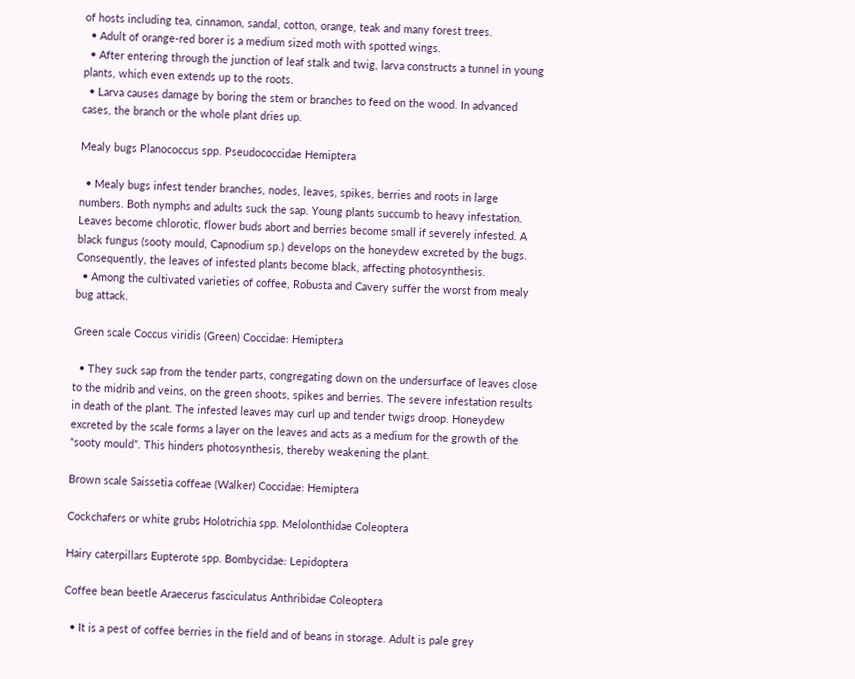of hosts including tea, cinnamon, sandal, cotton, orange, teak and many forest trees.
  • Adult of orange-red borer is a medium sized moth with spotted wings.
  • After entering through the junction of leaf stalk and twig, larva constructs a tunnel in young plants, which even extends up to the roots.
  • Larva causes damage by boring the stem or branches to feed on the wood. In advanced cases, the branch or the whole plant dries up.

Mealy bugs Planococcus spp. Pseudococcidae Hemiptera

  • Mealy bugs infest tender branches, nodes, leaves, spikes, berries and roots in large numbers. Both nymphs and adults suck the sap. Young plants succumb to heavy infestation. Leaves become chlorotic, flower buds abort and berries become small if severely infested. A black fungus (sooty mould, Capnodium sp.) develops on the honeydew excreted by the bugs. Consequently, the leaves of infested plants become black, affecting photosynthesis.
  • Among the cultivated varieties of coffee, Robusta and Cavery suffer the worst from mealy bug attack.

Green scale Coccus viridis (Green) Coccidae: Hemiptera

  • They suck sap from the tender parts, congregating down on the undersurface of leaves close to the midrib and veins, on the green shoots, spikes and berries. The severe infestation results in death of the plant. The infested leaves may curl up and tender twigs droop. Honeydew excreted by the scale forms a layer on the leaves and acts as a medium for the growth of the “sooty mould”. This hinders photosynthesis, thereby weakening the plant.

Brown scale Saissetia coffeae (Walker) Coccidae: Hemiptera

Cockchafers or white grubs Holotrichia spp. Melolonthidae Coleoptera

Hairy caterpillars Eupterote spp. Bombycidae: Lepidoptera

Coffee bean beetle Araecerus fasciculatus Anthribidae Coleoptera

  • It is a pest of coffee berries in the field and of beans in storage. Adult is pale grey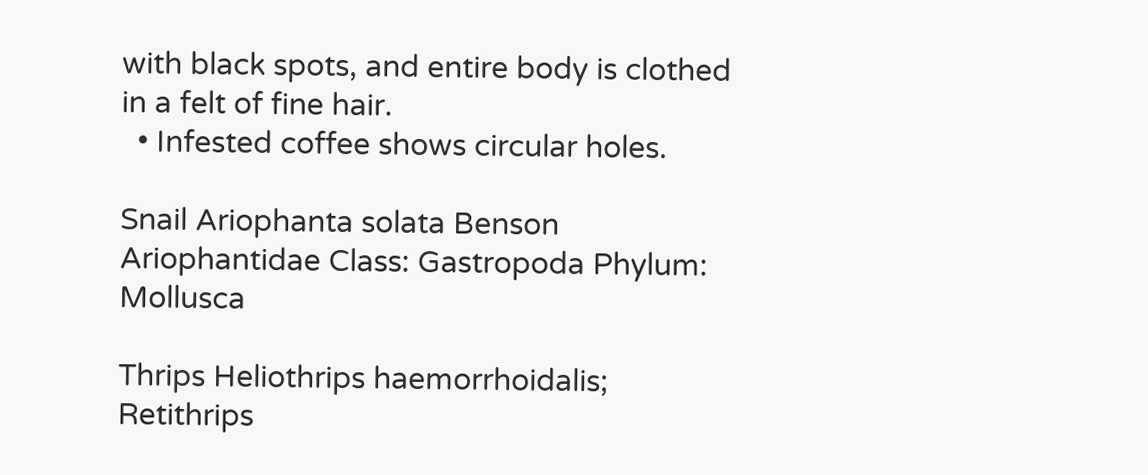with black spots, and entire body is clothed in a felt of fine hair.
  • Infested coffee shows circular holes.

Snail Ariophanta solata Benson Ariophantidae Class: Gastropoda Phylum: Mollusca

Thrips Heliothrips haemorrhoidalis; Retithrips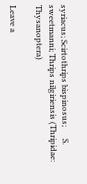syriacus; Scirtothrips bispinosus;      S. sweetmanni; Thrips nilgiriensis (Thripidae: Thysanoptera)

Leave a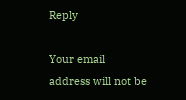Reply

Your email address will not be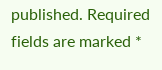published. Required fields are marked *